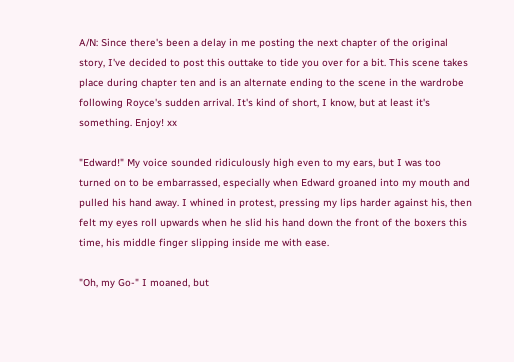A/N: Since there's been a delay in me posting the next chapter of the original story, I've decided to post this outtake to tide you over for a bit. This scene takes place during chapter ten and is an alternate ending to the scene in the wardrobe following Royce's sudden arrival. It's kind of short, I know, but at least it's something. Enjoy! xx

"Edward!" My voice sounded ridiculously high even to my ears, but I was too turned on to be embarrassed, especially when Edward groaned into my mouth and pulled his hand away. I whined in protest, pressing my lips harder against his, then felt my eyes roll upwards when he slid his hand down the front of the boxers this time, his middle finger slipping inside me with ease.

"Oh, my Go-" I moaned, but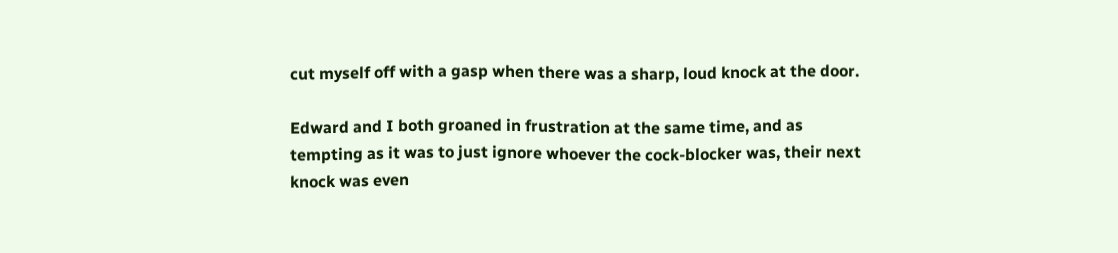cut myself off with a gasp when there was a sharp, loud knock at the door.

Edward and I both groaned in frustration at the same time, and as tempting as it was to just ignore whoever the cock-blocker was, their next knock was even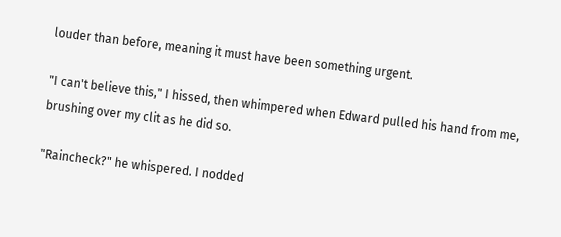louder than before, meaning it must have been something urgent.

"I can't believe this," I hissed, then whimpered when Edward pulled his hand from me, brushing over my clit as he did so.

"Raincheck?" he whispered. I nodded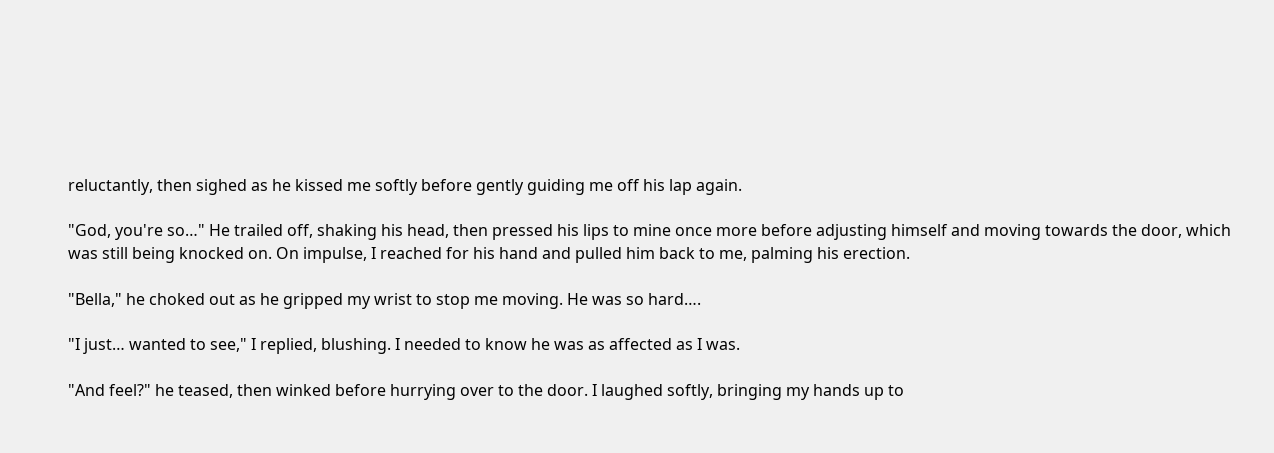reluctantly, then sighed as he kissed me softly before gently guiding me off his lap again.

"God, you're so…" He trailed off, shaking his head, then pressed his lips to mine once more before adjusting himself and moving towards the door, which was still being knocked on. On impulse, I reached for his hand and pulled him back to me, palming his erection.

"Bella," he choked out as he gripped my wrist to stop me moving. He was so hard….

"I just… wanted to see," I replied, blushing. I needed to know he was as affected as I was.

"And feel?" he teased, then winked before hurrying over to the door. I laughed softly, bringing my hands up to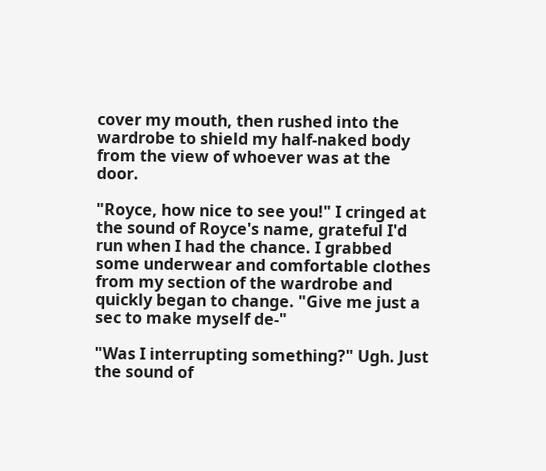cover my mouth, then rushed into the wardrobe to shield my half-naked body from the view of whoever was at the door.

"Royce, how nice to see you!" I cringed at the sound of Royce's name, grateful I'd run when I had the chance. I grabbed some underwear and comfortable clothes from my section of the wardrobe and quickly began to change. "Give me just a sec to make myself de-"

"Was I interrupting something?" Ugh. Just the sound of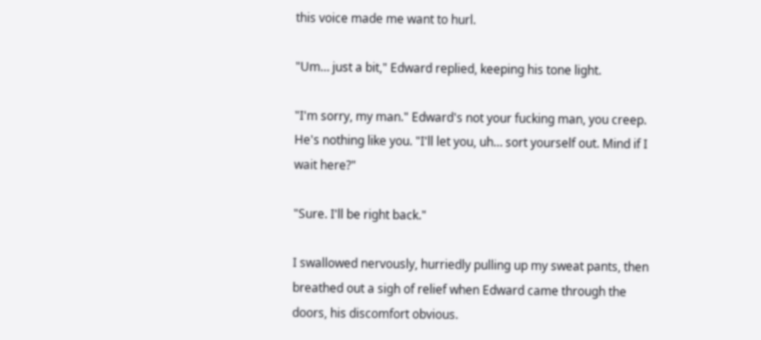this voice made me want to hurl.

"Um… just a bit," Edward replied, keeping his tone light.

"I'm sorry, my man." Edward's not your fucking man, you creep. He's nothing like you. "I'll let you, uh… sort yourself out. Mind if I wait here?"

"Sure. I'll be right back."

I swallowed nervously, hurriedly pulling up my sweat pants, then breathed out a sigh of relief when Edward came through the doors, his discomfort obvious.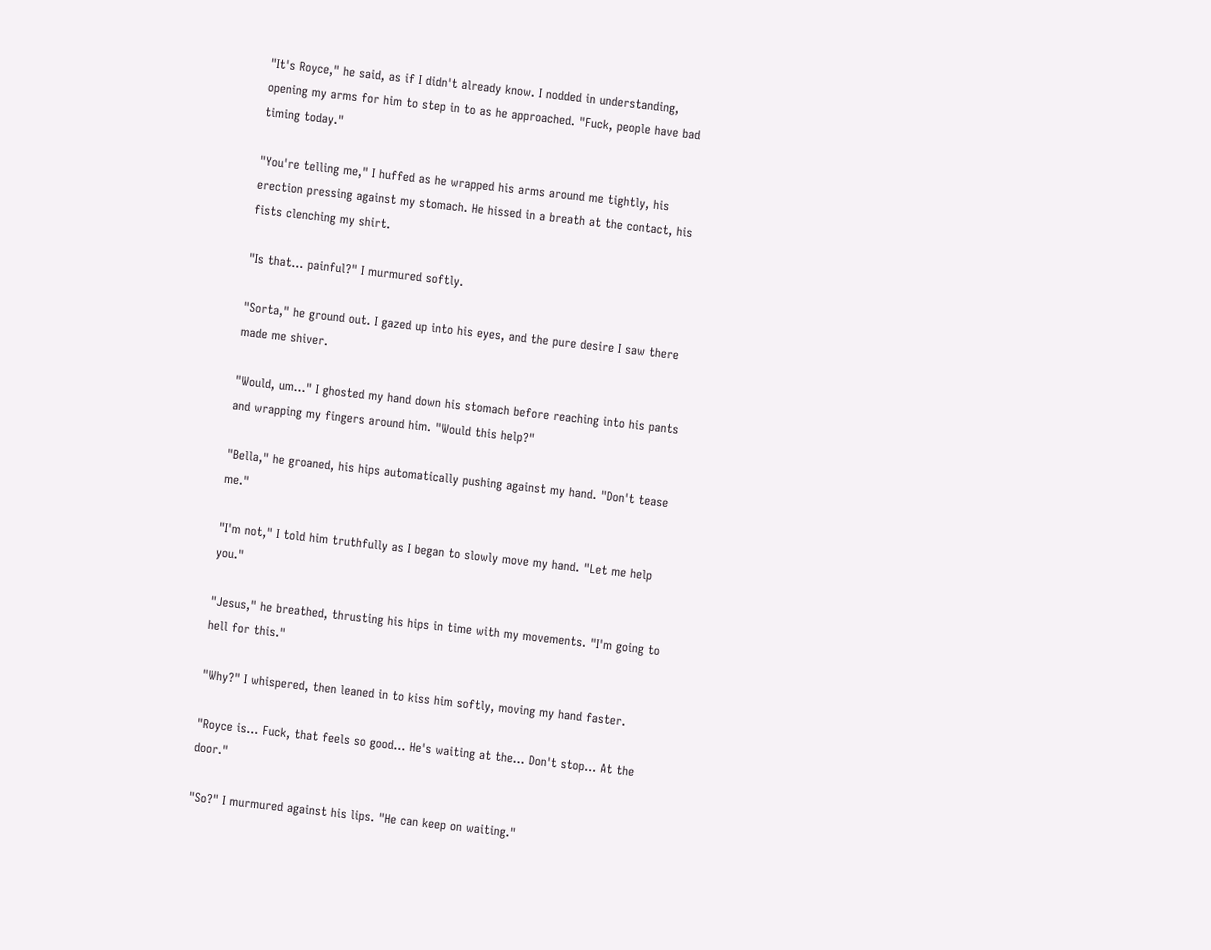"It's Royce," he said, as if I didn't already know. I nodded in understanding, opening my arms for him to step in to as he approached. "Fuck, people have bad timing today."

"You're telling me," I huffed as he wrapped his arms around me tightly, his erection pressing against my stomach. He hissed in a breath at the contact, his fists clenching my shirt.

"Is that… painful?" I murmured softly.

"Sorta," he ground out. I gazed up into his eyes, and the pure desire I saw there made me shiver.

"Would, um…" I ghosted my hand down his stomach before reaching into his pants and wrapping my fingers around him. "Would this help?"

"Bella," he groaned, his hips automatically pushing against my hand. "Don't tease me."

"I'm not," I told him truthfully as I began to slowly move my hand. "Let me help you."

"Jesus," he breathed, thrusting his hips in time with my movements. "I'm going to hell for this."

"Why?" I whispered, then leaned in to kiss him softly, moving my hand faster.

"Royce is… Fuck, that feels so good… He's waiting at the… Don't stop… At the door."

"So?" I murmured against his lips. "He can keep on waiting."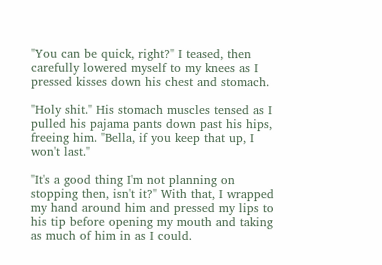"You can be quick, right?" I teased, then carefully lowered myself to my knees as I pressed kisses down his chest and stomach.

"Holy shit." His stomach muscles tensed as I pulled his pajama pants down past his hips, freeing him. "Bella, if you keep that up, I won't last."

"It's a good thing I'm not planning on stopping then, isn't it?" With that, I wrapped my hand around him and pressed my lips to his tip before opening my mouth and taking as much of him in as I could.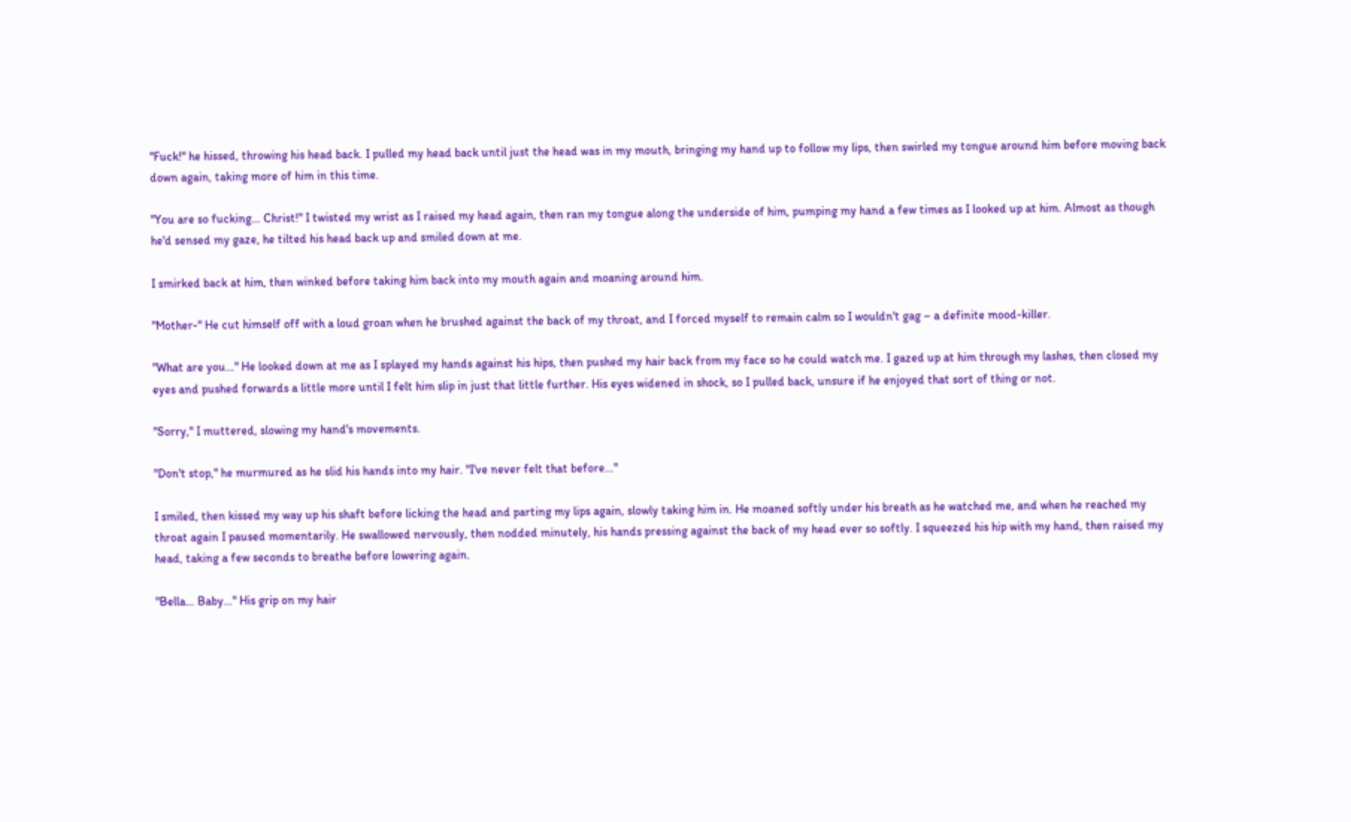"Fuck!" he hissed, throwing his head back. I pulled my head back until just the head was in my mouth, bringing my hand up to follow my lips, then swirled my tongue around him before moving back down again, taking more of him in this time.

"You are so fucking… Christ!" I twisted my wrist as I raised my head again, then ran my tongue along the underside of him, pumping my hand a few times as I looked up at him. Almost as though he'd sensed my gaze, he tilted his head back up and smiled down at me.

I smirked back at him, then winked before taking him back into my mouth again and moaning around him.

"Mother-" He cut himself off with a loud groan when he brushed against the back of my throat, and I forced myself to remain calm so I wouldn't gag – a definite mood-killer.

"What are you…" He looked down at me as I splayed my hands against his hips, then pushed my hair back from my face so he could watch me. I gazed up at him through my lashes, then closed my eyes and pushed forwards a little more until I felt him slip in just that little further. His eyes widened in shock, so I pulled back, unsure if he enjoyed that sort of thing or not.

"Sorry," I muttered, slowing my hand's movements.

"Don't stop," he murmured as he slid his hands into my hair. "I've never felt that before…"

I smiled, then kissed my way up his shaft before licking the head and parting my lips again, slowly taking him in. He moaned softly under his breath as he watched me, and when he reached my throat again I paused momentarily. He swallowed nervously, then nodded minutely, his hands pressing against the back of my head ever so softly. I squeezed his hip with my hand, then raised my head, taking a few seconds to breathe before lowering again.

"Bella… Baby…" His grip on my hair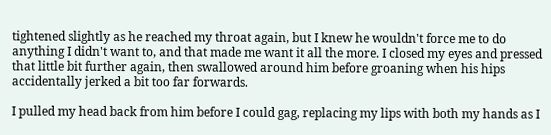tightened slightly as he reached my throat again, but I knew he wouldn't force me to do anything I didn't want to, and that made me want it all the more. I closed my eyes and pressed that little bit further again, then swallowed around him before groaning when his hips accidentally jerked a bit too far forwards.

I pulled my head back from him before I could gag, replacing my lips with both my hands as I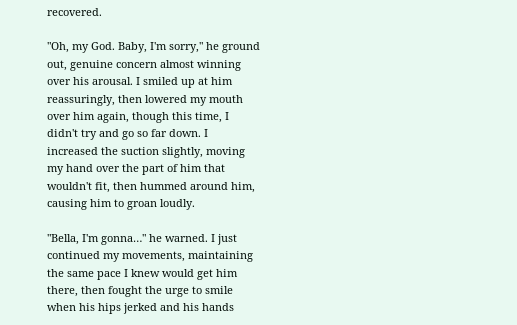recovered.

"Oh, my God. Baby, I'm sorry," he ground out, genuine concern almost winning over his arousal. I smiled up at him reassuringly, then lowered my mouth over him again, though this time, I didn't try and go so far down. I increased the suction slightly, moving my hand over the part of him that wouldn't fit, then hummed around him, causing him to groan loudly.

"Bella, I'm gonna…" he warned. I just continued my movements, maintaining the same pace I knew would get him there, then fought the urge to smile when his hips jerked and his hands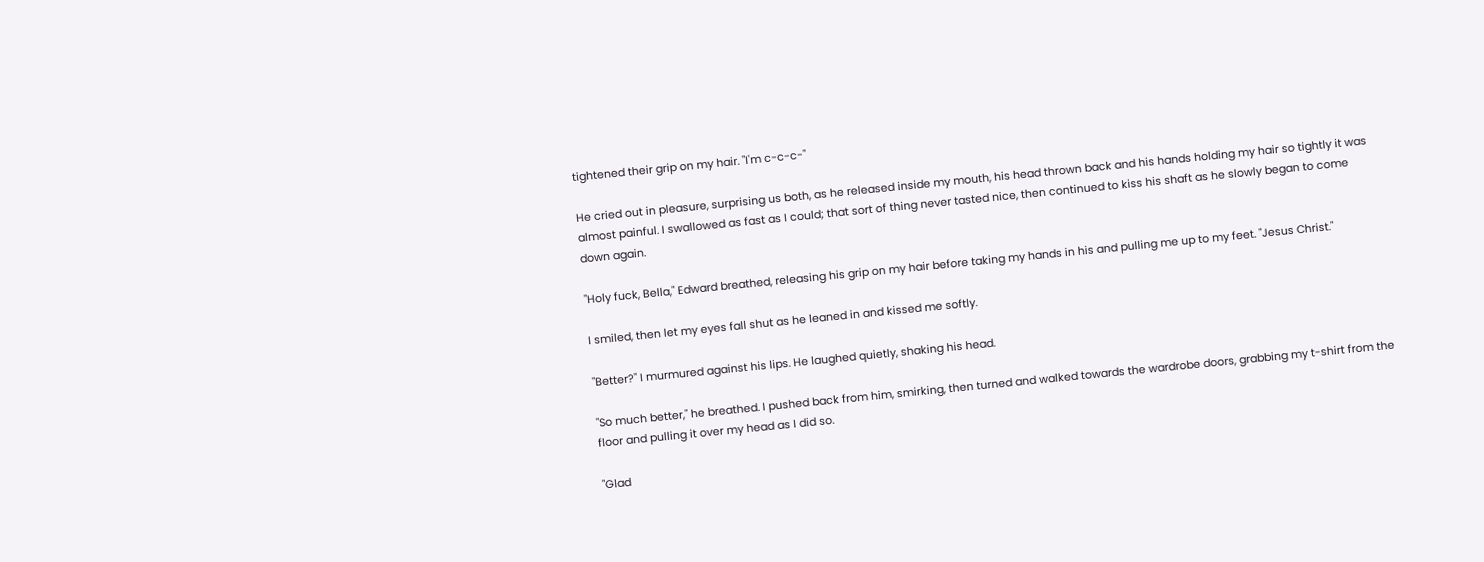tightened their grip on my hair. "I'm c-c-c-"

He cried out in pleasure, surprising us both, as he released inside my mouth, his head thrown back and his hands holding my hair so tightly it was almost painful. I swallowed as fast as I could; that sort of thing never tasted nice, then continued to kiss his shaft as he slowly began to come down again.

"Holy fuck, Bella," Edward breathed, releasing his grip on my hair before taking my hands in his and pulling me up to my feet. "Jesus Christ."

I smiled, then let my eyes fall shut as he leaned in and kissed me softly.

"Better?" I murmured against his lips. He laughed quietly, shaking his head.

"So much better," he breathed. I pushed back from him, smirking, then turned and walked towards the wardrobe doors, grabbing my t-shirt from the floor and pulling it over my head as I did so.

"Glad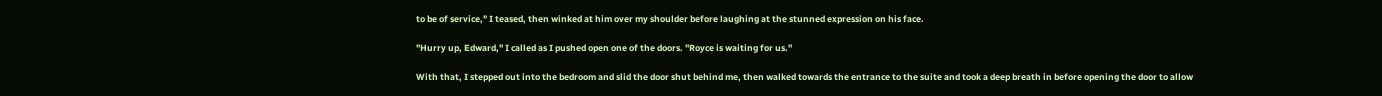to be of service," I teased, then winked at him over my shoulder before laughing at the stunned expression on his face.

"Hurry up, Edward," I called as I pushed open one of the doors. "Royce is waiting for us."

With that, I stepped out into the bedroom and slid the door shut behind me, then walked towards the entrance to the suite and took a deep breath in before opening the door to allow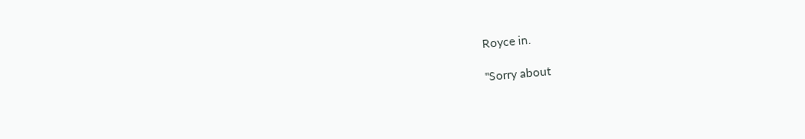Royce in.

"Sorry about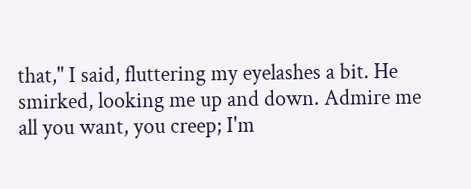that," I said, fluttering my eyelashes a bit. He smirked, looking me up and down. Admire me all you want, you creep; I'm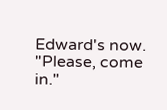Edward's now. "Please, come in."